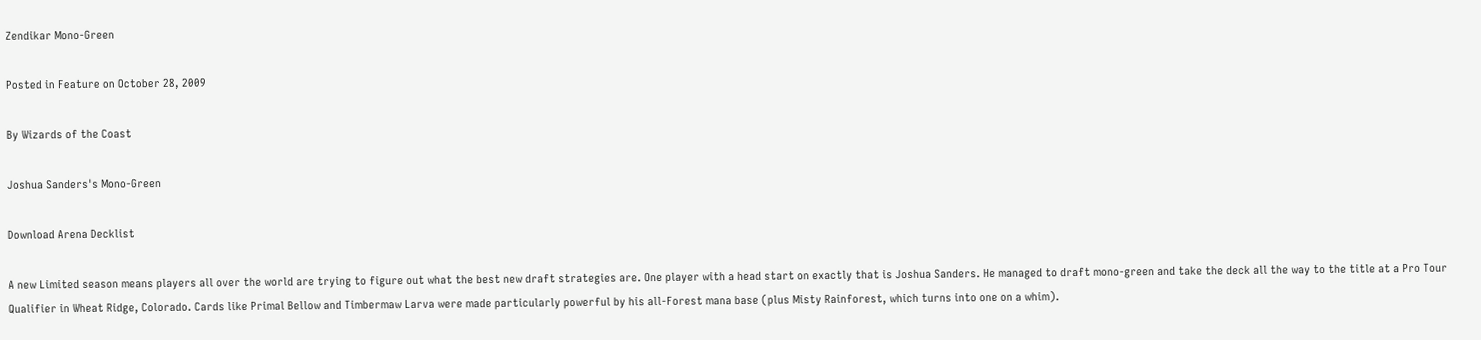Zendikar Mono-Green

Posted in Feature on October 28, 2009

By Wizards of the Coast

Joshua Sanders's Mono-Green

Download Arena Decklist

A new Limited season means players all over the world are trying to figure out what the best new draft strategies are. One player with a head start on exactly that is Joshua Sanders. He managed to draft mono-green and take the deck all the way to the title at a Pro Tour Qualifier in Wheat Ridge, Colorado. Cards like Primal Bellow and Timbermaw Larva were made particularly powerful by his all-Forest mana base (plus Misty Rainforest, which turns into one on a whim).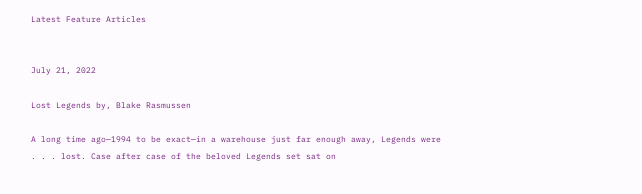Latest Feature Articles


July 21, 2022

Lost Legends by, Blake Rasmussen

A long time ago—1994 to be exact—in a warehouse just far enough away, Legends were . . . lost. Case after case of the beloved Legends set sat on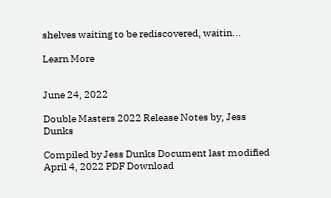shelves waiting to be rediscovered, waitin...

Learn More


June 24, 2022

Double Masters 2022 Release Notes by, Jess Dunks

Compiled by Jess Dunks Document last modified April 4, 2022 PDF Download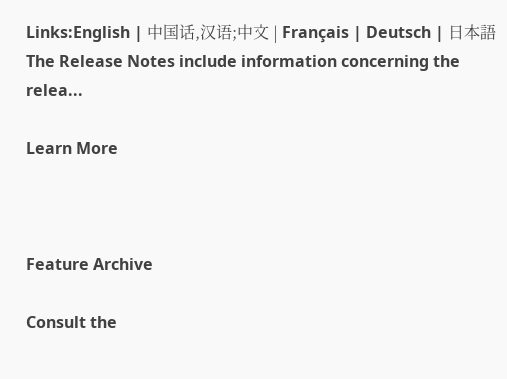Links:English | 中国话,汉语;中文 | Français | Deutsch | 日本語 The Release Notes include information concerning the relea...

Learn More



Feature Archive

Consult the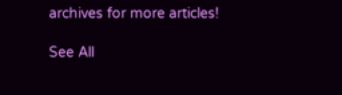archives for more articles!

See All